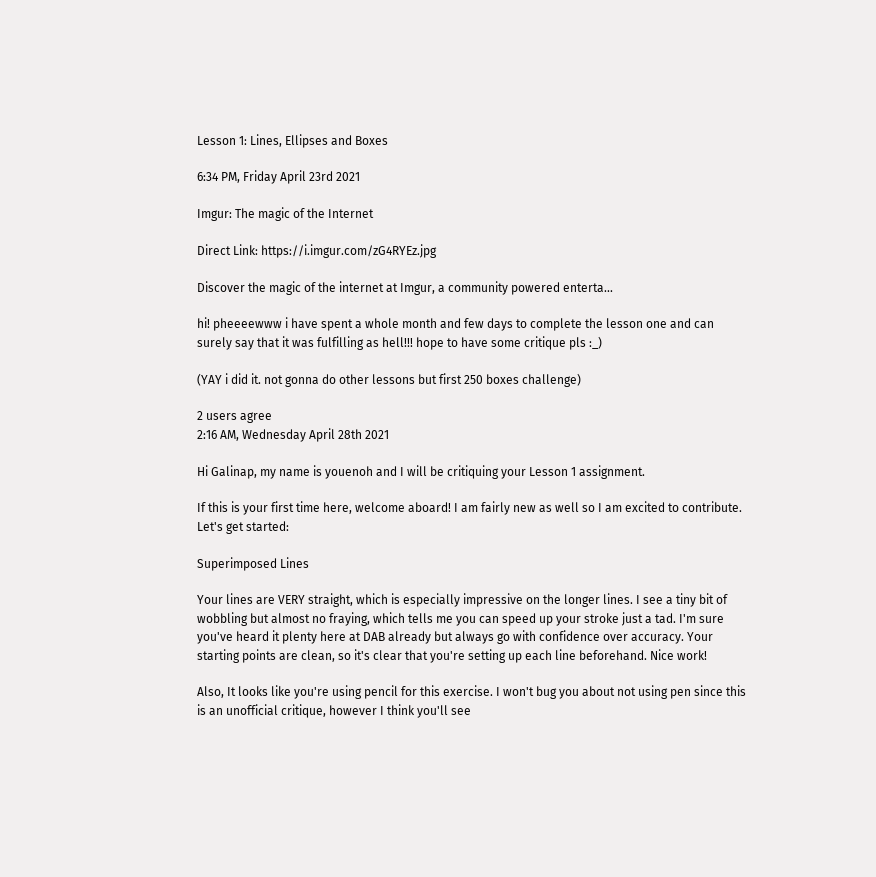Lesson 1: Lines, Ellipses and Boxes

6:34 PM, Friday April 23rd 2021

Imgur: The magic of the Internet

Direct Link: https://i.imgur.com/zG4RYEz.jpg

Discover the magic of the internet at Imgur, a community powered enterta...

hi! pheeeewww i have spent a whole month and few days to complete the lesson one and can surely say that it was fulfilling as hell!!! hope to have some critique pls :_)

(YAY i did it. not gonna do other lessons but first 250 boxes challenge)

2 users agree
2:16 AM, Wednesday April 28th 2021

Hi Galinap, my name is youenoh and I will be critiquing your Lesson 1 assignment.

If this is your first time here, welcome aboard! I am fairly new as well so I am excited to contribute. Let's get started:

Superimposed Lines

Your lines are VERY straight, which is especially impressive on the longer lines. I see a tiny bit of wobbling but almost no fraying, which tells me you can speed up your stroke just a tad. I'm sure you've heard it plenty here at DAB already but always go with confidence over accuracy. Your starting points are clean, so it's clear that you're setting up each line beforehand. Nice work!

Also, It looks like you're using pencil for this exercise. I won't bug you about not using pen since this is an unofficial critique, however I think you'll see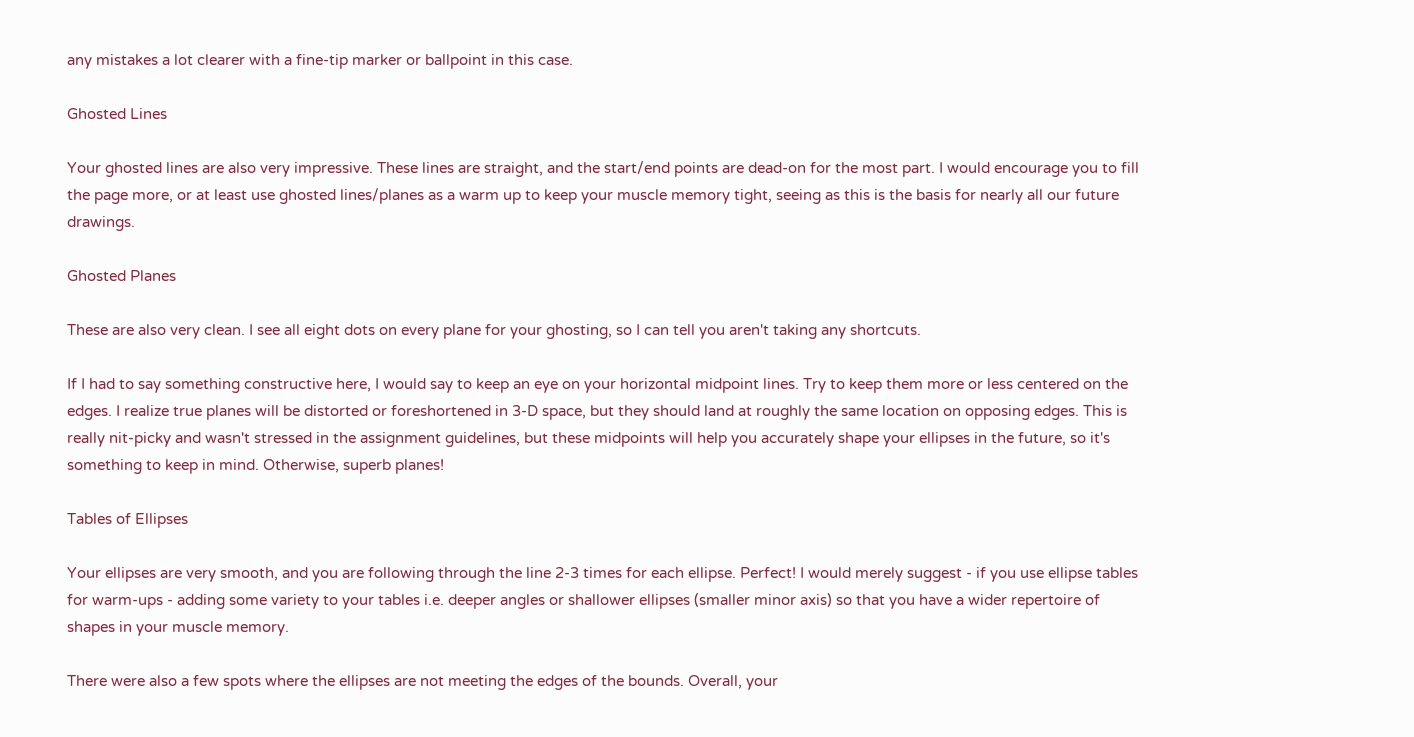any mistakes a lot clearer with a fine-tip marker or ballpoint in this case.

Ghosted Lines

Your ghosted lines are also very impressive. These lines are straight, and the start/end points are dead-on for the most part. I would encourage you to fill the page more, or at least use ghosted lines/planes as a warm up to keep your muscle memory tight, seeing as this is the basis for nearly all our future drawings.

Ghosted Planes

These are also very clean. I see all eight dots on every plane for your ghosting, so I can tell you aren't taking any shortcuts.

If I had to say something constructive here, I would say to keep an eye on your horizontal midpoint lines. Try to keep them more or less centered on the edges. I realize true planes will be distorted or foreshortened in 3-D space, but they should land at roughly the same location on opposing edges. This is really nit-picky and wasn't stressed in the assignment guidelines, but these midpoints will help you accurately shape your ellipses in the future, so it's something to keep in mind. Otherwise, superb planes!

Tables of Ellipses

Your ellipses are very smooth, and you are following through the line 2-3 times for each ellipse. Perfect! I would merely suggest - if you use ellipse tables for warm-ups - adding some variety to your tables i.e. deeper angles or shallower ellipses (smaller minor axis) so that you have a wider repertoire of shapes in your muscle memory.

There were also a few spots where the ellipses are not meeting the edges of the bounds. Overall, your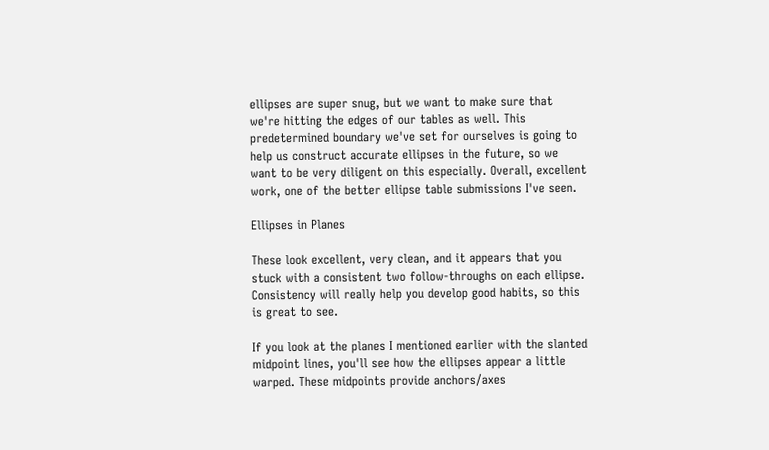ellipses are super snug, but we want to make sure that we're hitting the edges of our tables as well. This predetermined boundary we've set for ourselves is going to help us construct accurate ellipses in the future, so we want to be very diligent on this especially. Overall, excellent work, one of the better ellipse table submissions I've seen.

Ellipses in Planes

These look excellent, very clean, and it appears that you stuck with a consistent two follow-throughs on each ellipse. Consistency will really help you develop good habits, so this is great to see.

If you look at the planes I mentioned earlier with the slanted midpoint lines, you'll see how the ellipses appear a little warped. These midpoints provide anchors/axes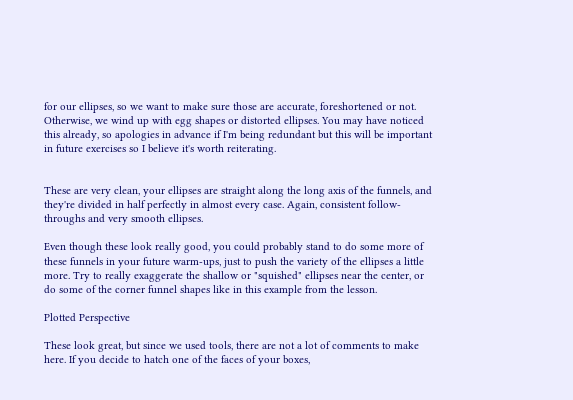for our ellipses, so we want to make sure those are accurate, foreshortened or not. Otherwise, we wind up with egg shapes or distorted ellipses. You may have noticed this already, so apologies in advance if I'm being redundant but this will be important in future exercises so I believe it's worth reiterating.


These are very clean, your ellipses are straight along the long axis of the funnels, and they're divided in half perfectly in almost every case. Again, consistent follow-throughs and very smooth ellipses.

Even though these look really good, you could probably stand to do some more of these funnels in your future warm-ups, just to push the variety of the ellipses a little more. Try to really exaggerate the shallow or "squished" ellipses near the center, or do some of the corner funnel shapes like in this example from the lesson.

Plotted Perspective

These look great, but since we used tools, there are not a lot of comments to make here. If you decide to hatch one of the faces of your boxes,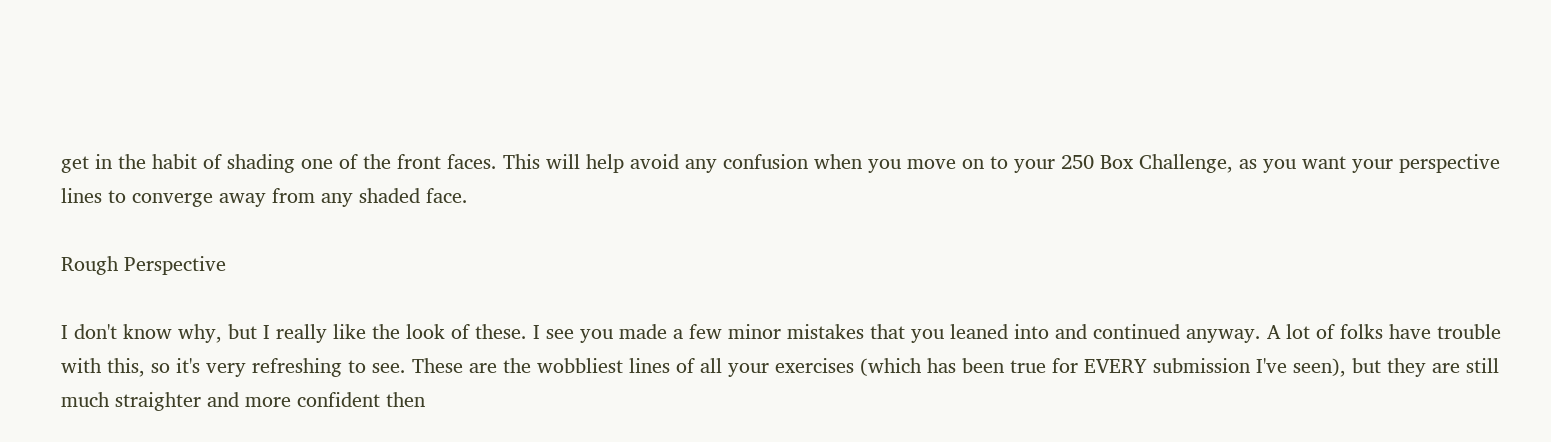get in the habit of shading one of the front faces. This will help avoid any confusion when you move on to your 250 Box Challenge, as you want your perspective lines to converge away from any shaded face.

Rough Perspective

I don't know why, but I really like the look of these. I see you made a few minor mistakes that you leaned into and continued anyway. A lot of folks have trouble with this, so it's very refreshing to see. These are the wobbliest lines of all your exercises (which has been true for EVERY submission I've seen), but they are still much straighter and more confident then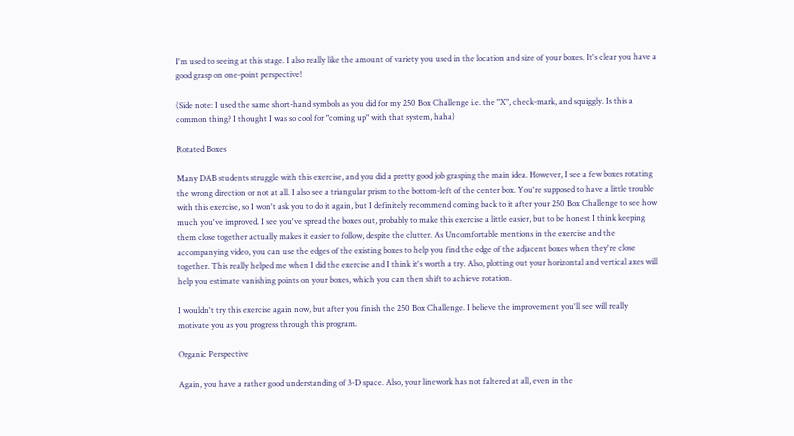I'm used to seeing at this stage. I also really like the amount of variety you used in the location and size of your boxes. It's clear you have a good grasp on one-point perspective!

(Side note: I used the same short-hand symbols as you did for my 250 Box Challenge i.e. the "X", check-mark, and squiggly. Is this a common thing? I thought I was so cool for "coming up" with that system, haha)

Rotated Boxes

Many DAB students struggle with this exercise, and you did a pretty good job grasping the main idea. However, I see a few boxes rotating the wrong direction or not at all. I also see a triangular prism to the bottom-left of the center box. You're supposed to have a little trouble with this exercise, so I won't ask you to do it again, but I definitely recommend coming back to it after your 250 Box Challenge to see how much you've improved. I see you've spread the boxes out, probably to make this exercise a little easier, but to be honest I think keeping them close together actually makes it easier to follow, despite the clutter. As Uncomfortable mentions in the exercise and the accompanying video, you can use the edges of the existing boxes to help you find the edge of the adjacent boxes when they're close together. This really helped me when I did the exercise and I think it's worth a try. Also, plotting out your horizontal and vertical axes will help you estimate vanishing points on your boxes, which you can then shift to achieve rotation.

I wouldn't try this exercise again now, but after you finish the 250 Box Challenge. I believe the improvement you'll see will really motivate you as you progress through this program.

Organic Perspective

Again, you have a rather good understanding of 3-D space. Also, your linework has not faltered at all, even in the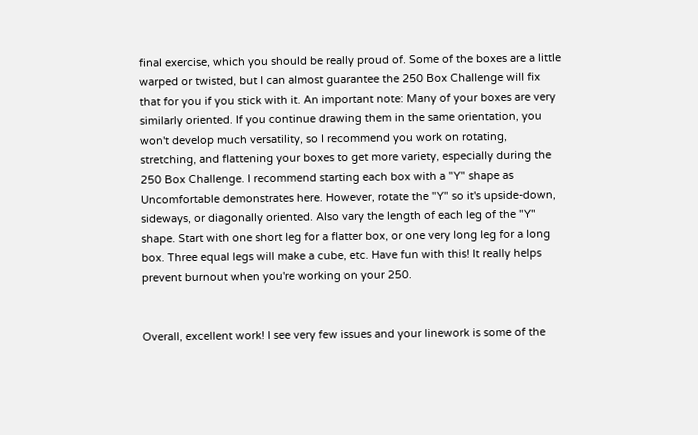final exercise, which you should be really proud of. Some of the boxes are a little warped or twisted, but I can almost guarantee the 250 Box Challenge will fix that for you if you stick with it. An important note: Many of your boxes are very similarly oriented. If you continue drawing them in the same orientation, you won't develop much versatility, so I recommend you work on rotating, stretching, and flattening your boxes to get more variety, especially during the 250 Box Challenge. I recommend starting each box with a "Y" shape as Uncomfortable demonstrates here. However, rotate the "Y" so it's upside-down, sideways, or diagonally oriented. Also vary the length of each leg of the "Y" shape. Start with one short leg for a flatter box, or one very long leg for a long box. Three equal legs will make a cube, etc. Have fun with this! It really helps prevent burnout when you're working on your 250.


Overall, excellent work! I see very few issues and your linework is some of the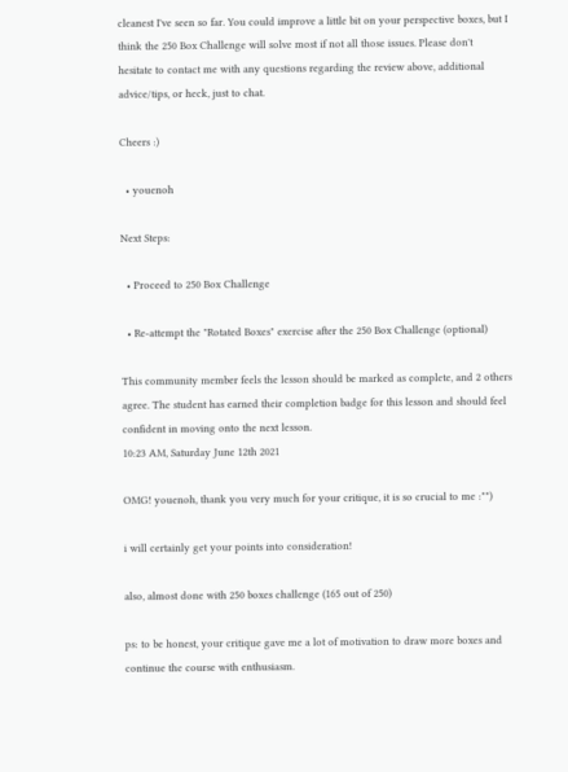cleanest I've seen so far. You could improve a little bit on your perspective boxes, but I think the 250 Box Challenge will solve most if not all those issues. Please don't hesitate to contact me with any questions regarding the review above, additional advice/tips, or heck, just to chat.

Cheers :)

  • youenoh

Next Steps:

  • Proceed to 250 Box Challenge

  • Re-attempt the "Rotated Boxes" exercise after the 250 Box Challenge (optional)

This community member feels the lesson should be marked as complete, and 2 others agree. The student has earned their completion badge for this lesson and should feel confident in moving onto the next lesson.
10:23 AM, Saturday June 12th 2021

OMG! youenoh, thank you very much for your critique, it is so crucial to me :"")

i will certainly get your points into consideration!

also, almost done with 250 boxes challenge (165 out of 250)

ps: to be honest, your critique gave me a lot of motivation to draw more boxes and continue the course with enthusiasm.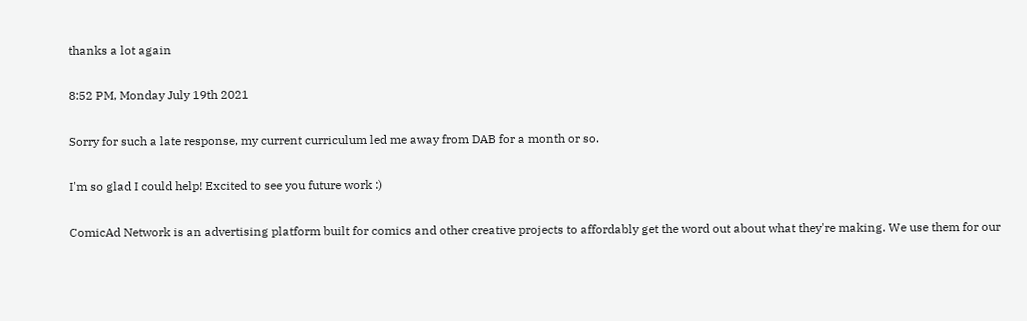thanks a lot again

8:52 PM, Monday July 19th 2021

Sorry for such a late response, my current curriculum led me away from DAB for a month or so.

I'm so glad I could help! Excited to see you future work :)

ComicAd Network is an advertising platform built for comics and other creative projects to affordably get the word out about what they're making. We use them for our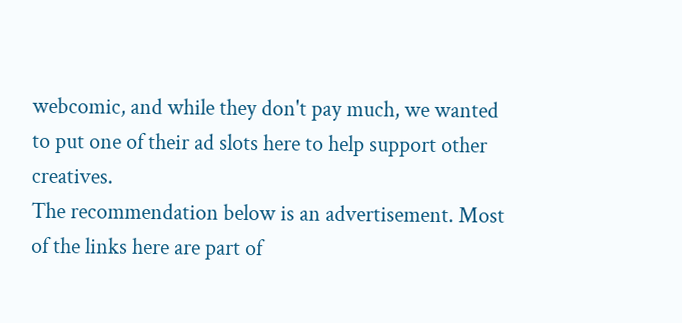webcomic, and while they don't pay much, we wanted to put one of their ad slots here to help support other creatives.
The recommendation below is an advertisement. Most of the links here are part of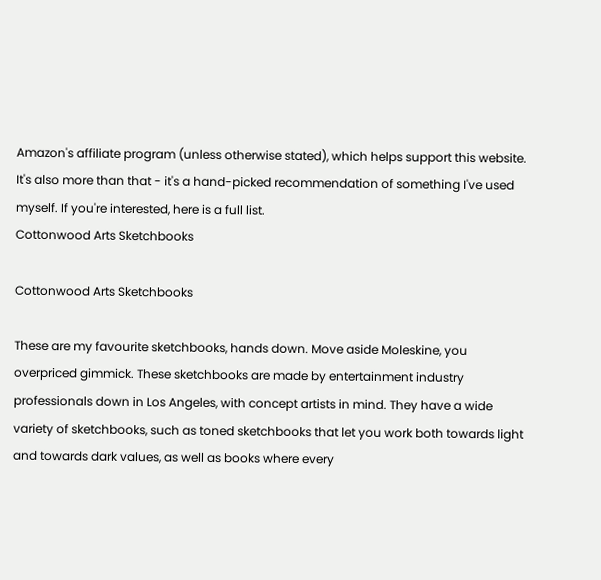Amazon's affiliate program (unless otherwise stated), which helps support this website. It's also more than that - it's a hand-picked recommendation of something I've used myself. If you're interested, here is a full list.
Cottonwood Arts Sketchbooks

Cottonwood Arts Sketchbooks

These are my favourite sketchbooks, hands down. Move aside Moleskine, you overpriced gimmick. These sketchbooks are made by entertainment industry professionals down in Los Angeles, with concept artists in mind. They have a wide variety of sketchbooks, such as toned sketchbooks that let you work both towards light and towards dark values, as well as books where every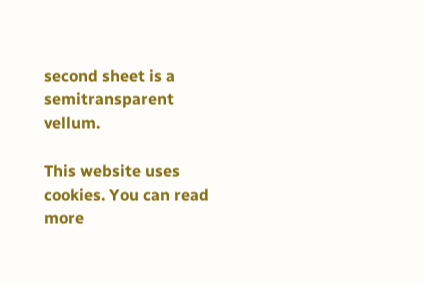second sheet is a semitransparent vellum.

This website uses cookies. You can read more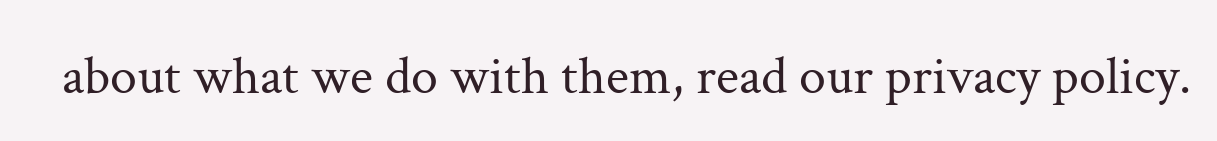about what we do with them, read our privacy policy.